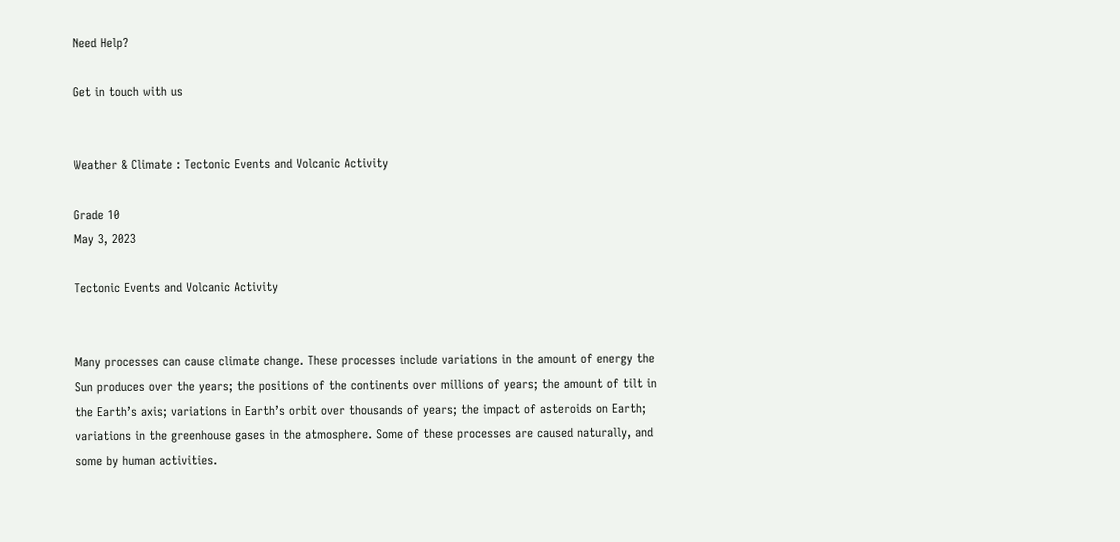Need Help?

Get in touch with us


Weather & Climate : Tectonic Events and Volcanic Activity

Grade 10
May 3, 2023

Tectonic Events and Volcanic Activity


Many processes can cause climate change. These processes include variations in the amount of energy the Sun produces over the years; the positions of the continents over millions of years; the amount of tilt in the Earth’s axis; variations in Earth’s orbit over thousands of years; the impact of asteroids on Earth; variations in the greenhouse gases in the atmosphere. Some of these processes are caused naturally, and some by human activities.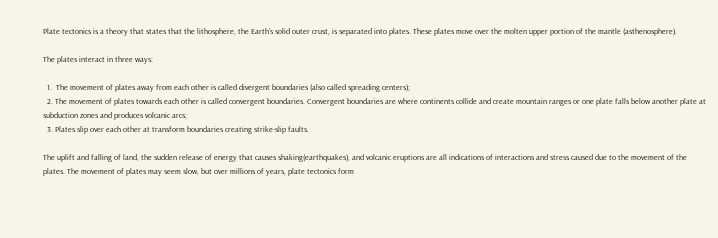Plate tectonics is a theory that states that the lithosphere, the Earth’s solid outer crust, is separated into plates. These plates move over the molten upper portion of the mantle (asthenosphere).

The plates interact in three ways:

  1.  The movement of plates away from each other is called divergent boundaries (also called spreading centers);
  2. The movement of plates towards each other is called convergent boundaries. Convergent boundaries are where continents collide and create mountain ranges or one plate falls below another plate at subduction zones and produces volcanic arcs;
  3. Plates slip over each other at transform boundaries creating strike-slip faults.

The uplift and falling of land, the sudden release of energy that causes shaking(earthquakes), and volcanic eruptions are all indications of interactions and stress caused due to the movement of the plates. The movement of plates may seem slow, but over millions of years, plate tectonics form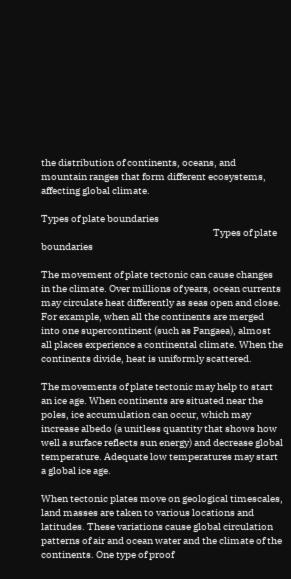the distribution of continents, oceans, and mountain ranges that form different ecosystems, affecting global climate.

Types of plate boundaries
                                                                                      Types of plate boundaries

The movement of plate tectonic can cause changes in the climate. Over millions of years, ocean currents may circulate heat differently as seas open and close. For example, when all the continents are merged into one supercontinent (such as Pangaea), almost all places experience a continental climate. When the continents divide, heat is uniformly scattered.

The movements of plate tectonic may help to start an ice age. When continents are situated near the poles, ice accumulation can occur, which may increase albedo (a unitless quantity that shows how well a surface reflects sun energy) and decrease global temperature. Adequate low temperatures may start a global ice age.

When tectonic plates move on geological timescales, land masses are taken to various locations and latitudes. These variations cause global circulation patterns of air and ocean water and the climate of the continents. One type of proof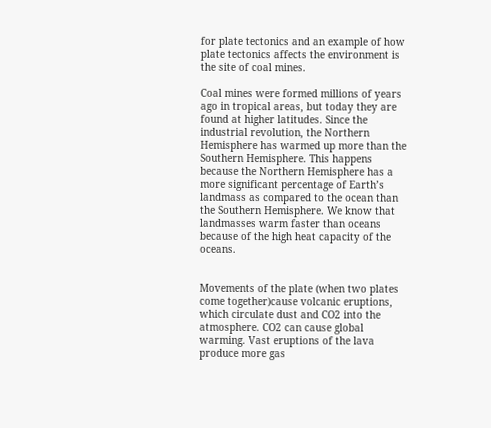for plate tectonics and an example of how plate tectonics affects the environment is the site of coal mines.

Coal mines were formed millions of years ago in tropical areas, but today they are found at higher latitudes. Since the industrial revolution, the Northern Hemisphere has warmed up more than the Southern Hemisphere. This happens because the Northern Hemisphere has a more significant percentage of Earth’s landmass as compared to the ocean than the Southern Hemisphere. We know that landmasses warm faster than oceans because of the high heat capacity of the oceans.


Movements of the plate (when two plates come together)cause volcanic eruptions, which circulate dust and CO2 into the atmosphere. CO2 can cause global warming. Vast eruptions of the lava produce more gas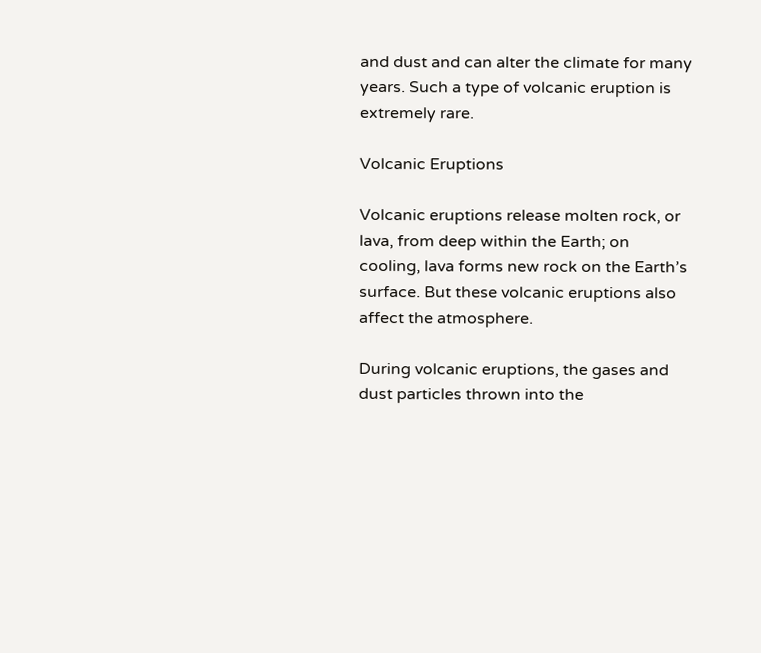and dust and can alter the climate for many years. Such a type of volcanic eruption is extremely rare.

Volcanic Eruptions

Volcanic eruptions release molten rock, or lava, from deep within the Earth; on cooling, lava forms new rock on the Earth’s surface. But these volcanic eruptions also affect the atmosphere.

During volcanic eruptions, the gases and dust particles thrown into the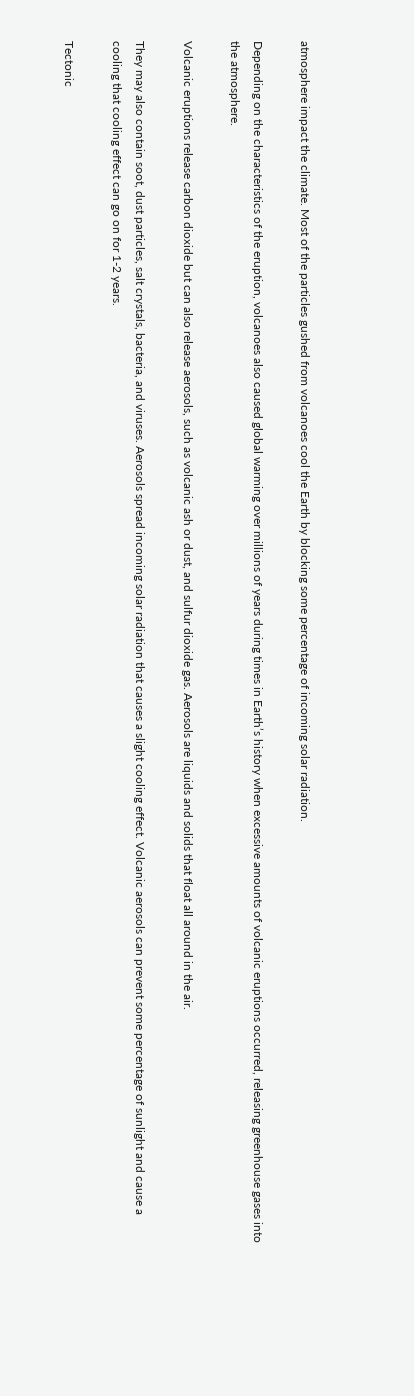atmosphere impact the climate. Most of the particles gushed from volcanoes cool the Earth by blocking some percentage of incoming solar radiation.

Depending on the characteristics of the eruption, volcanoes also caused global warming over millions of years during times in Earth’s history when excessive amounts of volcanic eruptions occurred, releasing greenhouse gases into the atmosphere.

Volcanic eruptions release carbon dioxide but can also release aerosols, such as volcanic ash or dust, and sulfur dioxide gas. Aerosols are liquids and solids that float all around in the air.

They may also contain soot, dust particles, salt crystals, bacteria, and viruses. Aerosols spread incoming solar radiation that causes a slight cooling effect. Volcanic aerosols can prevent some percentage of sunlight and cause a cooling that cooling effect can go on for 1-2 years.

Tectonic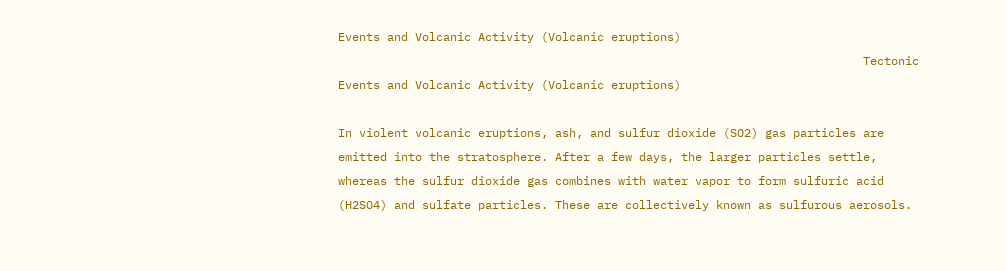Events and Volcanic Activity (Volcanic eruptions)
                                                                           Tectonic Events and Volcanic Activity (Volcanic eruptions)

In violent volcanic eruptions, ash, and sulfur dioxide (SO2) gas particles are emitted into the stratosphere. After a few days, the larger particles settle, whereas the sulfur dioxide gas combines with water vapor to form sulfuric acid (H2SO4) and sulfate particles. These are collectively known as sulfurous aerosols.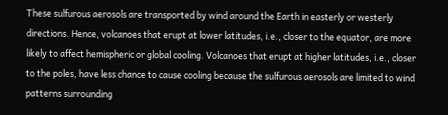These sulfurous aerosols are transported by wind around the Earth in easterly or westerly directions. Hence, volcanoes that erupt at lower latitudes, i.e., closer to the equator, are more likely to affect hemispheric or global cooling. Volcanoes that erupt at higher latitudes, i.e., closer to the poles, have less chance to cause cooling because the sulfurous aerosols are limited to wind patterns surrounding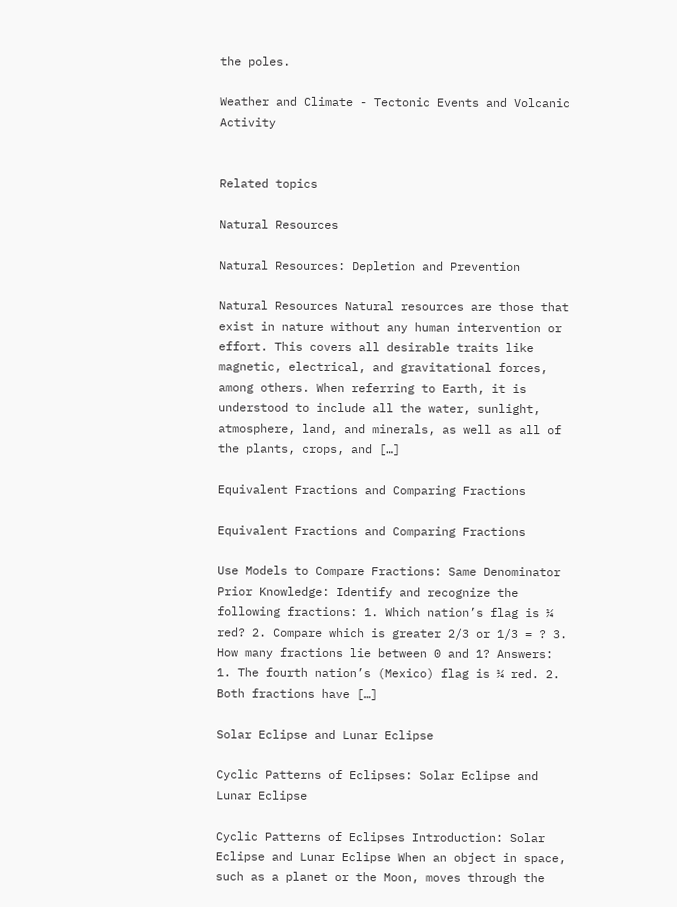the poles.

Weather and Climate - Tectonic Events and Volcanic Activity


Related topics

Natural Resources

Natural Resources: Depletion and Prevention

Natural Resources Natural resources are those that exist in nature without any human intervention or effort. This covers all desirable traits like magnetic, electrical, and gravitational forces, among others. When referring to Earth, it is understood to include all the water, sunlight, atmosphere, land, and minerals, as well as all of the plants, crops, and […]

Equivalent Fractions and Comparing Fractions

Equivalent Fractions and Comparing Fractions

Use Models to Compare Fractions: Same Denominator Prior Knowledge: Identify and recognize the following fractions: 1. Which nation’s flag is ¼ red? 2. Compare which is greater 2/3 or 1/3 = ? 3. How many fractions lie between 0 and 1? Answers: 1. The fourth nation’s (Mexico) flag is ¼ red. 2. Both fractions have […]

Solar Eclipse and Lunar Eclipse

Cyclic Patterns of Eclipses: Solar Eclipse and Lunar Eclipse

Cyclic Patterns of Eclipses Introduction: Solar Eclipse and Lunar Eclipse When an object in space, such as a planet or the Moon, moves through the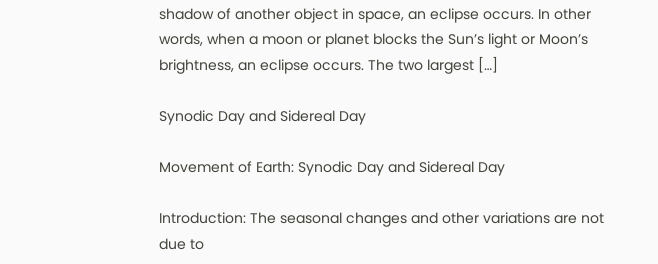shadow of another object in space, an eclipse occurs. In other words, when a moon or planet blocks the Sun’s light or Moon’s brightness, an eclipse occurs. The two largest […]

Synodic Day and Sidereal Day

Movement of Earth: Synodic Day and Sidereal Day

Introduction: The seasonal changes and other variations are not due to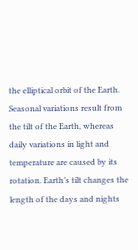the elliptical orbit of the Earth. Seasonal variations result from the tilt of the Earth, whereas daily variations in light and temperature are caused by its rotation. Earth’s tilt changes the length of the days and nights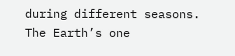during different seasons. The Earth’s one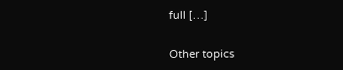full […]


Other topics